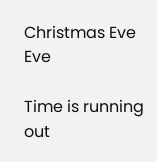Christmas Eve Eve

Time is running out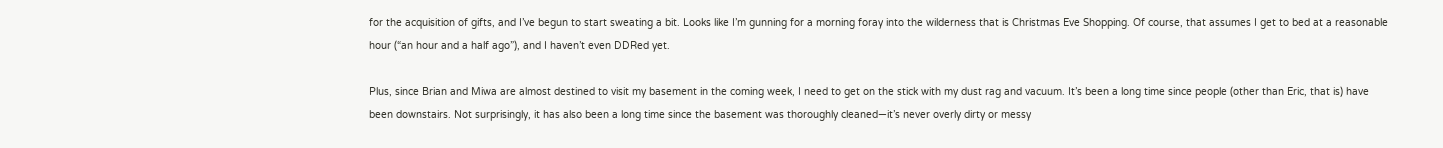for the acquisition of gifts, and I’ve begun to start sweating a bit. Looks like I’m gunning for a morning foray into the wilderness that is Christmas Eve Shopping. Of course, that assumes I get to bed at a reasonable hour (“an hour and a half ago”), and I haven’t even DDRed yet.

Plus, since Brian and Miwa are almost destined to visit my basement in the coming week, I need to get on the stick with my dust rag and vacuum. It’s been a long time since people (other than Eric, that is) have been downstairs. Not surprisingly, it has also been a long time since the basement was thoroughly cleaned—it’s never overly dirty or messy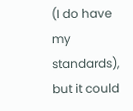(I do have my standards), but it could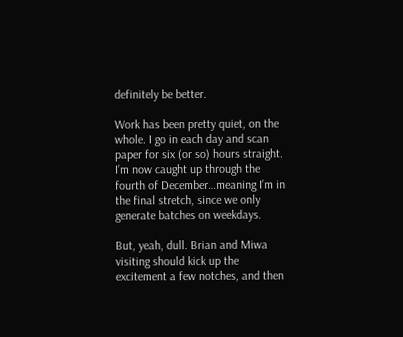definitely be better.

Work has been pretty quiet, on the whole. I go in each day and scan paper for six (or so) hours straight. I’m now caught up through the fourth of December…meaning I’m in the final stretch, since we only generate batches on weekdays.

But, yeah, dull. Brian and Miwa visiting should kick up the excitement a few notches, and then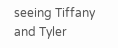seeing Tiffany and Tyler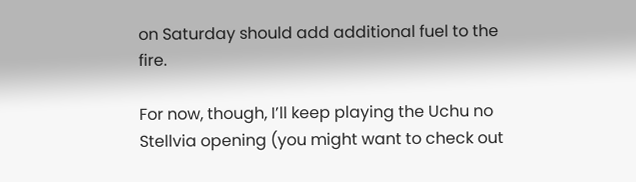on Saturday should add additional fuel to the fire.

For now, though, I’ll keep playing the Uchu no Stellvia opening (you might want to check out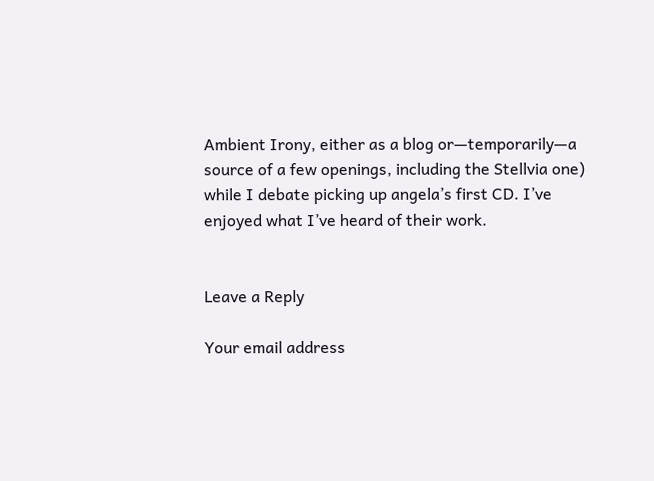Ambient Irony, either as a blog or—temporarily—a source of a few openings, including the Stellvia one) while I debate picking up angela’s first CD. I’ve enjoyed what I’ve heard of their work.


Leave a Reply

Your email address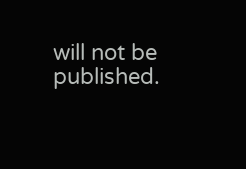will not be published.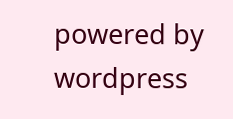powered by wordpress